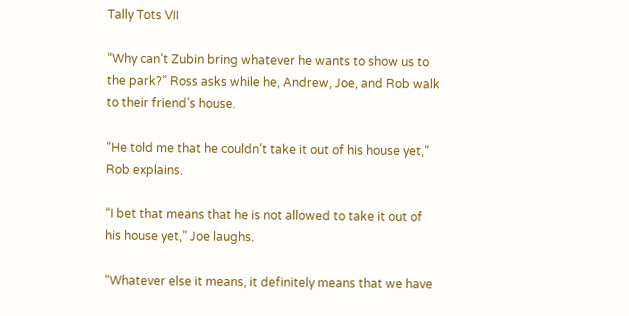Tally Tots VII

“Why can’t Zubin bring whatever he wants to show us to the park?” Ross asks while he, Andrew, Joe, and Rob walk to their friend’s house.

“He told me that he couldn’t take it out of his house yet,” Rob explains.

“I bet that means that he is not allowed to take it out of his house yet,” Joe laughs.

“Whatever else it means, it definitely means that we have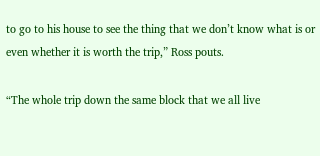to go to his house to see the thing that we don’t know what is or even whether it is worth the trip,” Ross pouts.

“The whole trip down the same block that we all live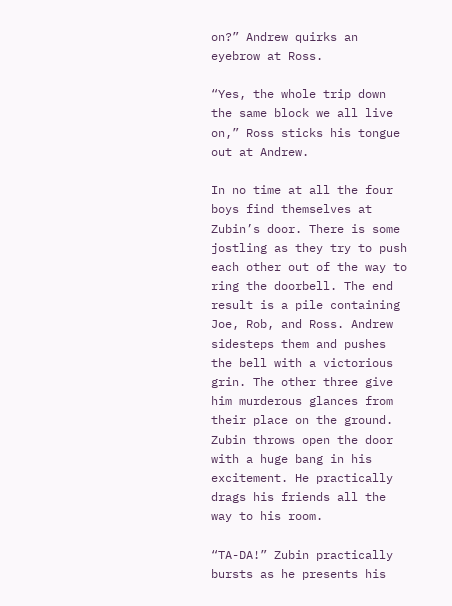on?” Andrew quirks an eyebrow at Ross.

“Yes, the whole trip down the same block we all live on,” Ross sticks his tongue out at Andrew.

In no time at all the four boys find themselves at Zubin’s door. There is some jostling as they try to push each other out of the way to ring the doorbell. The end result is a pile containing Joe, Rob, and Ross. Andrew sidesteps them and pushes the bell with a victorious grin. The other three give him murderous glances from their place on the ground. Zubin throws open the door with a huge bang in his excitement. He practically drags his friends all the way to his room.

“TA-DA!” Zubin practically bursts as he presents his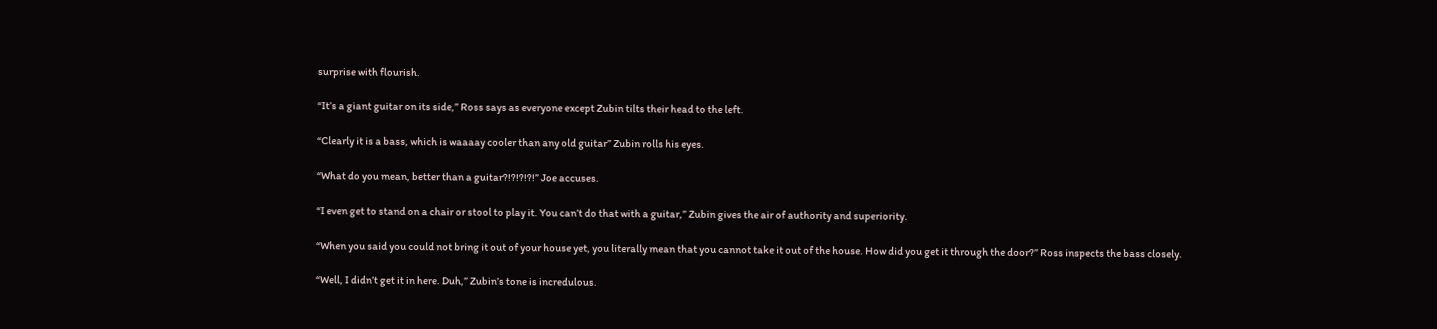surprise with flourish.

“It’s a giant guitar on its side,” Ross says as everyone except Zubin tilts their head to the left.

“Clearly it is a bass, which is waaaay cooler than any old guitar” Zubin rolls his eyes.

“What do you mean, better than a guitar?!?!?!?!” Joe accuses.

“I even get to stand on a chair or stool to play it. You can’t do that with a guitar,” Zubin gives the air of authority and superiority.

“When you said you could not bring it out of your house yet, you literally mean that you cannot take it out of the house. How did you get it through the door?” Ross inspects the bass closely.

“Well, I didn’t get it in here. Duh,” Zubin’s tone is incredulous.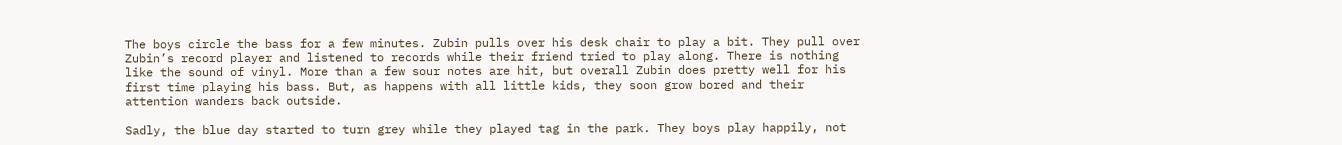The boys circle the bass for a few minutes. Zubin pulls over his desk chair to play a bit. They pull over Zubin’s record player and listened to records while their friend tried to play along. There is nothing like the sound of vinyl. More than a few sour notes are hit, but overall Zubin does pretty well for his first time playing his bass. But, as happens with all little kids, they soon grow bored and their attention wanders back outside.

Sadly, the blue day started to turn grey while they played tag in the park. They boys play happily, not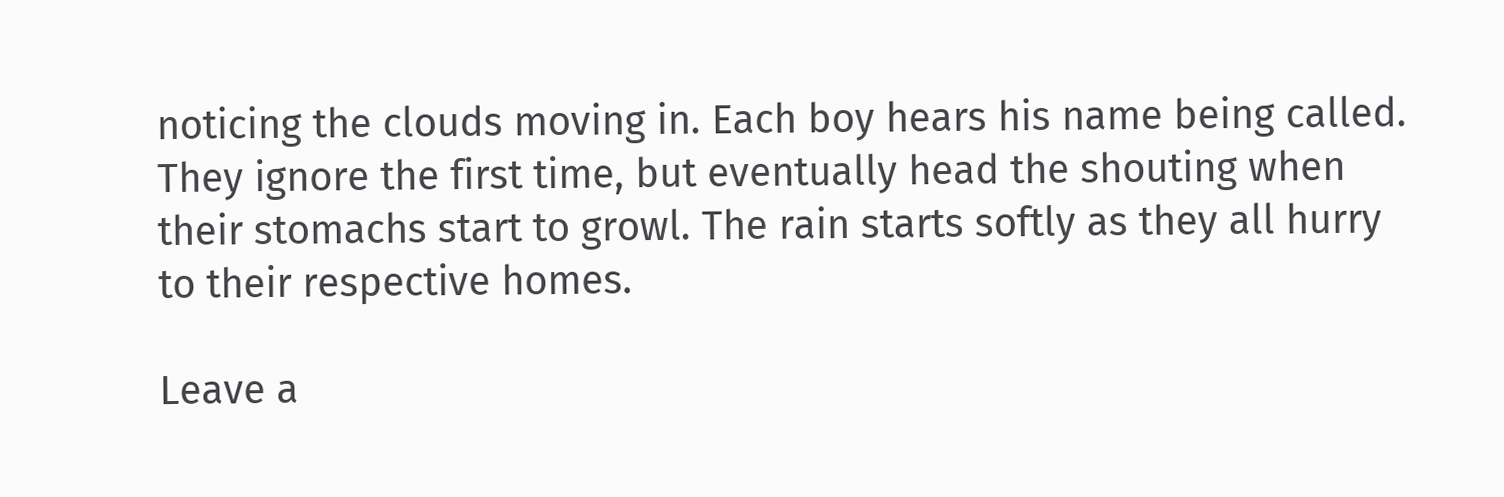noticing the clouds moving in. Each boy hears his name being called. They ignore the first time, but eventually head the shouting when their stomachs start to growl. The rain starts softly as they all hurry to their respective homes.

Leave a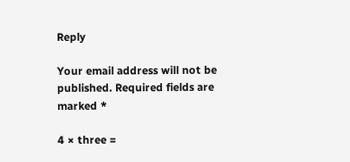Reply

Your email address will not be published. Required fields are marked *

4 × three =